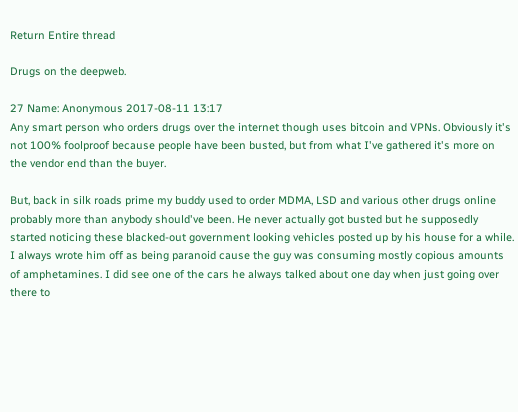Return Entire thread

Drugs on the deepweb.

27 Name: Anonymous 2017-08-11 13:17
Any smart person who orders drugs over the internet though uses bitcoin and VPNs. Obviously it's not 100% foolproof because people have been busted, but from what I've gathered it's more on the vendor end than the buyer.

But, back in silk roads prime my buddy used to order MDMA, LSD and various other drugs online probably more than anybody should've been. He never actually got busted but he supposedly started noticing these blacked-out government looking vehicles posted up by his house for a while. I always wrote him off as being paranoid cause the guy was consuming mostly copious amounts of amphetamines. I did see one of the cars he always talked about one day when just going over there to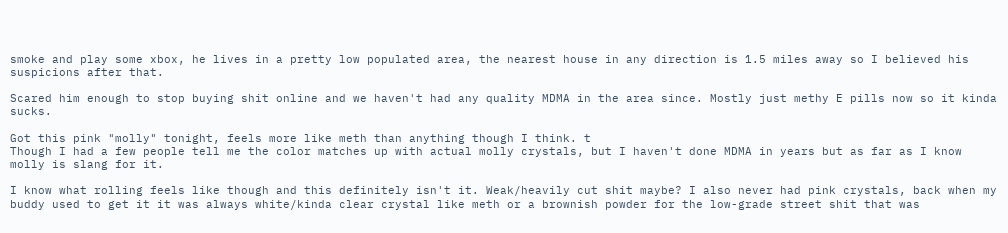smoke and play some xbox, he lives in a pretty low populated area, the nearest house in any direction is 1.5 miles away so I believed his suspicions after that.

Scared him enough to stop buying shit online and we haven't had any quality MDMA in the area since. Mostly just methy E pills now so it kinda sucks.

Got this pink "molly" tonight, feels more like meth than anything though I think. t
Though I had a few people tell me the color matches up with actual molly crystals, but I haven't done MDMA in years but as far as I know molly is slang for it.

I know what rolling feels like though and this definitely isn't it. Weak/heavily cut shit maybe? I also never had pink crystals, back when my buddy used to get it it was always white/kinda clear crystal like meth or a brownish powder for the low-grade street shit that was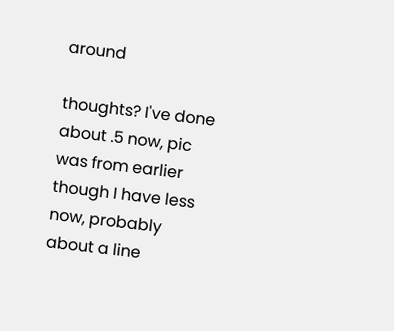around

thoughts? I've done about .5 now, pic was from earlier though I have less now, probably about a line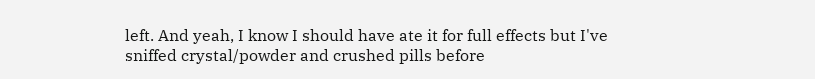left. And yeah, I know I should have ate it for full effects but I've sniffed crystal/powder and crushed pills before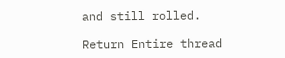and still rolled.

Return Entire thread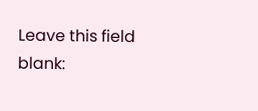Leave this field blank: